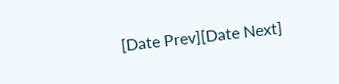[Date Prev][Date Next]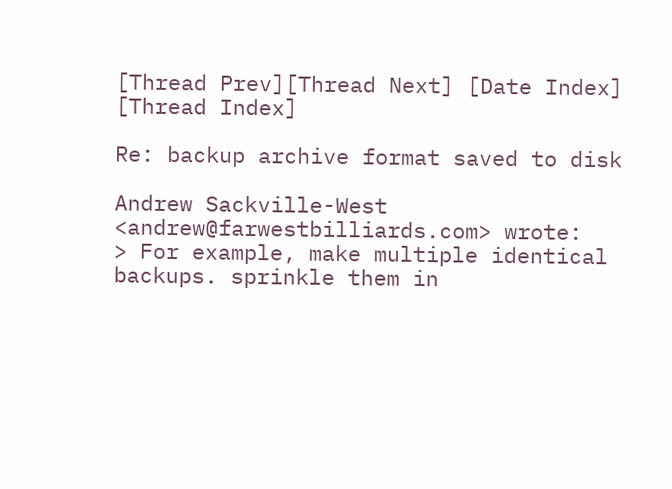[Thread Prev][Thread Next] [Date Index] [Thread Index]

Re: backup archive format saved to disk

Andrew Sackville-West <andrew@farwestbilliards.com> wrote:
> For example, make multiple identical backups. sprinkle them in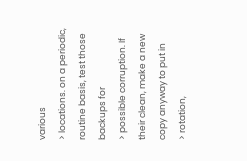various
> locations. on a periodic, routine basis, test those backups for
> possible corruption. If their clean, make a new copy anyway to put in
> rotation,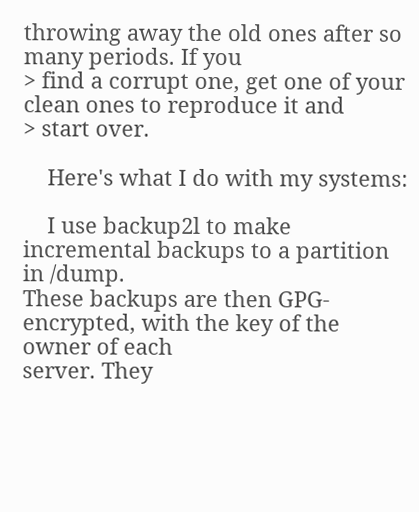throwing away the old ones after so many periods. If you
> find a corrupt one, get one of your clean ones to reproduce it and
> start over.

    Here's what I do with my systems:

    I use backup2l to make incremental backups to a partition in /dump.
These backups are then GPG-encrypted, with the key of the owner of each
server. They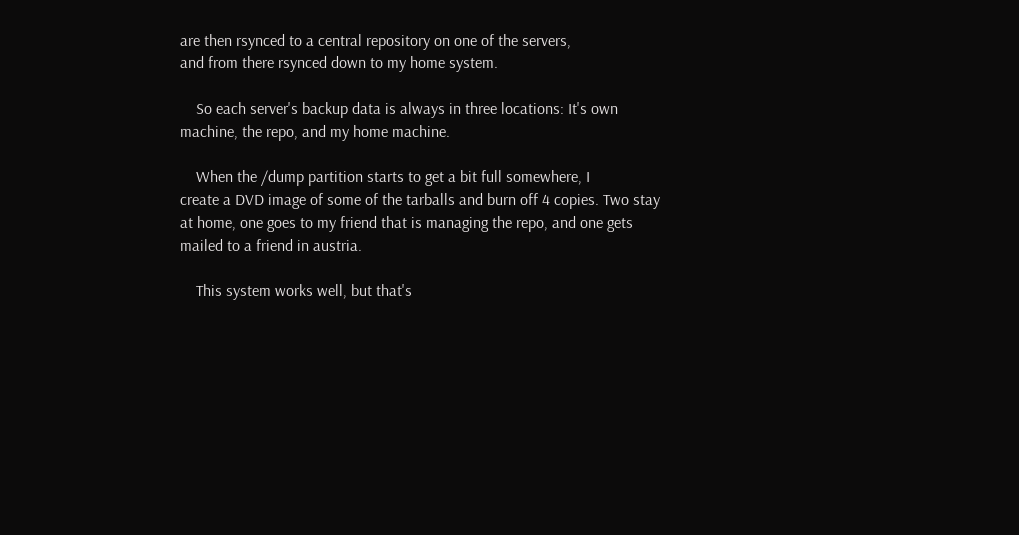are then rsynced to a central repository on one of the servers,
and from there rsynced down to my home system.

    So each server's backup data is always in three locations: It's own
machine, the repo, and my home machine.

    When the /dump partition starts to get a bit full somewhere, I
create a DVD image of some of the tarballs and burn off 4 copies. Two stay
at home, one goes to my friend that is managing the repo, and one gets
mailed to a friend in austria.

    This system works well, but that's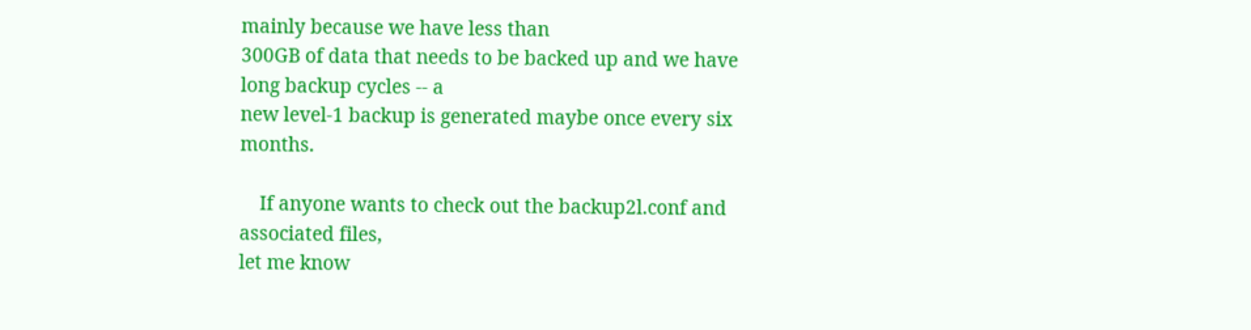mainly because we have less than
300GB of data that needs to be backed up and we have long backup cycles -- a
new level-1 backup is generated maybe once every six months.

    If anyone wants to check out the backup2l.conf and associated files,
let me know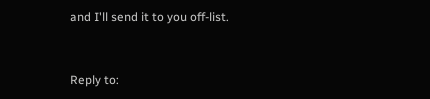and I'll send it to you off-list.


Reply to: